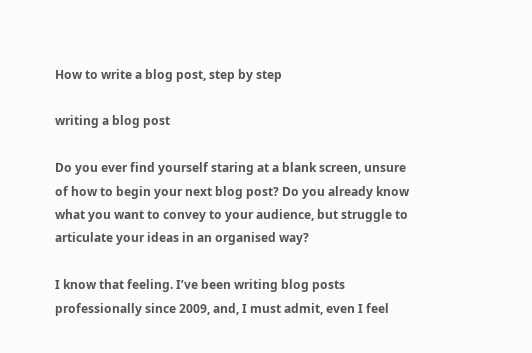How to write a blog post, step by step

writing a blog post

Do you ever find yourself staring at a blank screen, unsure of how to begin your next blog post? Do you already know what you want to convey to your audience, but struggle to articulate your ideas in an organised way?

I know that feeling. I’ve been writing blog posts professionally since 2009, and, I must admit, even I feel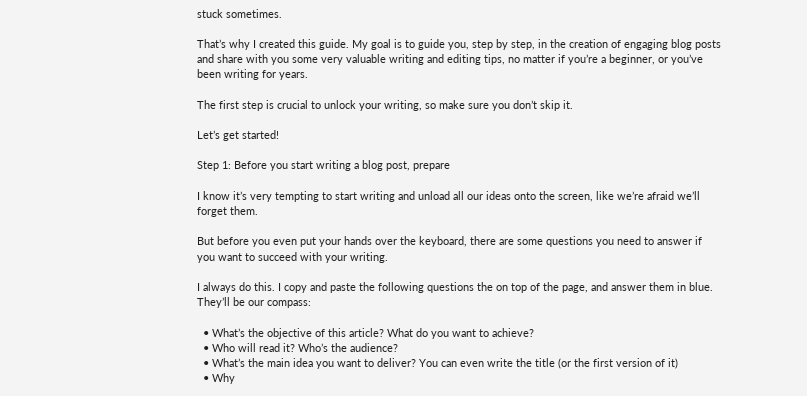stuck sometimes.

That’s why I created this guide. My goal is to guide you, step by step, in the creation of engaging blog posts and share with you some very valuable writing and editing tips, no matter if you’re a beginner, or you’ve been writing for years.

The first step is crucial to unlock your writing, so make sure you don’t skip it.

Let’s get started!

Step 1: Before you start writing a blog post, prepare

I know it’s very tempting to start writing and unload all our ideas onto the screen, like we’re afraid we’ll forget them.

But before you even put your hands over the keyboard, there are some questions you need to answer if you want to succeed with your writing.

I always do this. I copy and paste the following questions the on top of the page, and answer them in blue. They’ll be our compass:

  • What’s the objective of this article? What do you want to achieve?
  • Who will read it? Who’s the audience?
  • What’s the main idea you want to deliver? You can even write the title (or the first version of it)
  • Why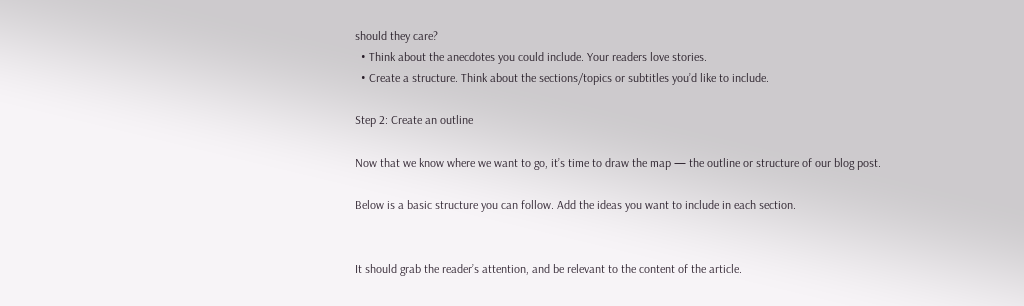should they care?
  • Think about the anecdotes you could include. Your readers love stories.
  • Create a structure. Think about the sections/topics or subtitles you’d like to include.

Step 2: Create an outline

Now that we know where we want to go, it’s time to draw the map — the outline or structure of our blog post.

Below is a basic structure you can follow. Add the ideas you want to include in each section.


It should grab the reader’s attention, and be relevant to the content of the article.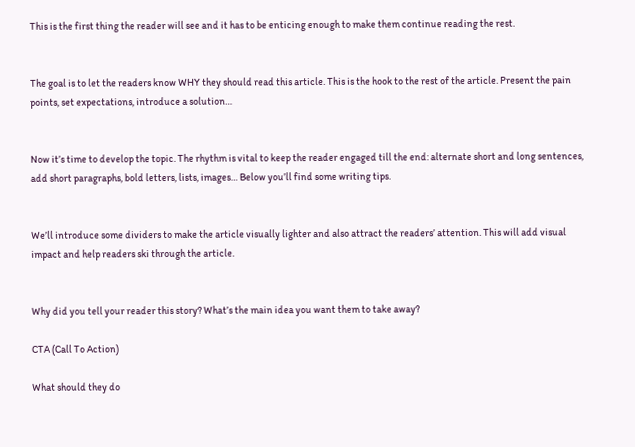This is the first thing the reader will see and it has to be enticing enough to make them continue reading the rest.


The goal is to let the readers know WHY they should read this article. This is the hook to the rest of the article. Present the pain points, set expectations, introduce a solution…


Now it’s time to develop the topic. The rhythm is vital to keep the reader engaged till the end: alternate short and long sentences, add short paragraphs, bold letters, lists, images… Below you’ll find some writing tips.


We’ll introduce some dividers to make the article visually lighter and also attract the readers’ attention. This will add visual impact and help readers ski through the article.


Why did you tell your reader this story? What’s the main idea you want them to take away?

CTA (Call To Action)

What should they do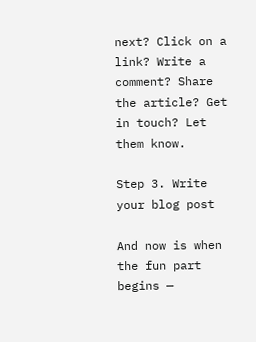next? Click on a link? Write a comment? Share the article? Get in touch? Let them know.

Step 3. Write your blog post

And now is when the fun part begins —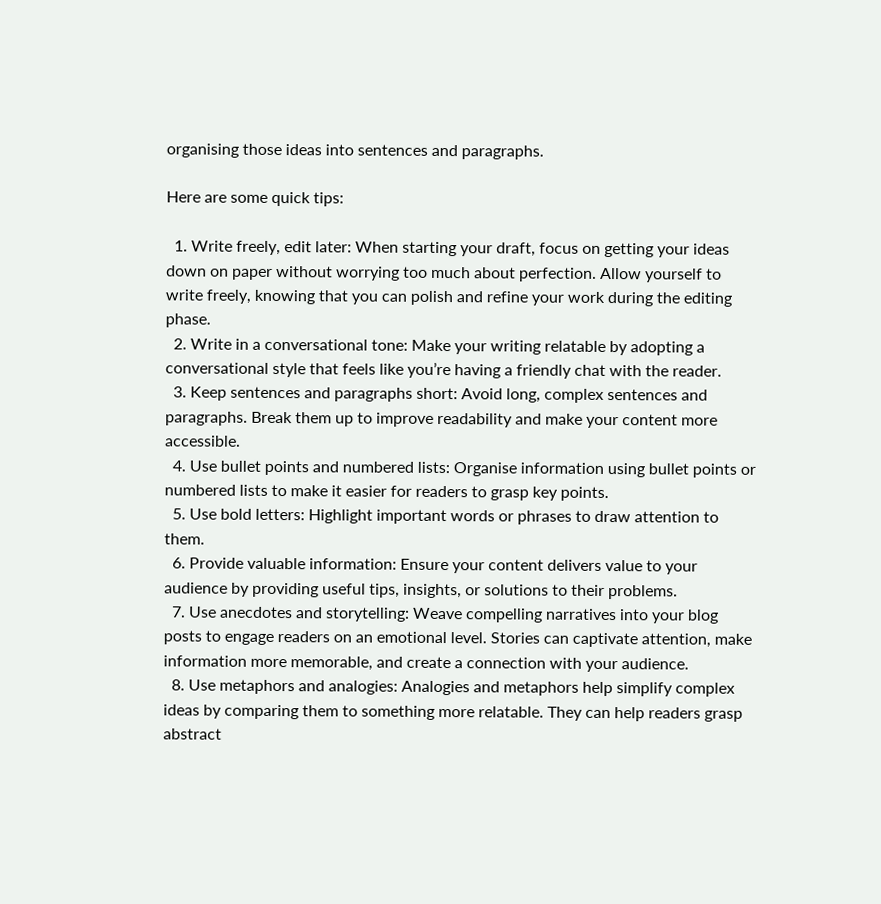organising those ideas into sentences and paragraphs.

Here are some quick tips:

  1. Write freely, edit later: When starting your draft, focus on getting your ideas down on paper without worrying too much about perfection. Allow yourself to write freely, knowing that you can polish and refine your work during the editing phase.
  2. Write in a conversational tone: Make your writing relatable by adopting a conversational style that feels like you’re having a friendly chat with the reader.
  3. Keep sentences and paragraphs short: Avoid long, complex sentences and paragraphs. Break them up to improve readability and make your content more accessible.
  4. Use bullet points and numbered lists: Organise information using bullet points or numbered lists to make it easier for readers to grasp key points.
  5. Use bold letters: Highlight important words or phrases to draw attention to them.
  6. Provide valuable information: Ensure your content delivers value to your audience by providing useful tips, insights, or solutions to their problems.
  7. Use anecdotes and storytelling: Weave compelling narratives into your blog posts to engage readers on an emotional level. Stories can captivate attention, make information more memorable, and create a connection with your audience.
  8. Use metaphors and analogies: Analogies and metaphors help simplify complex ideas by comparing them to something more relatable. They can help readers grasp abstract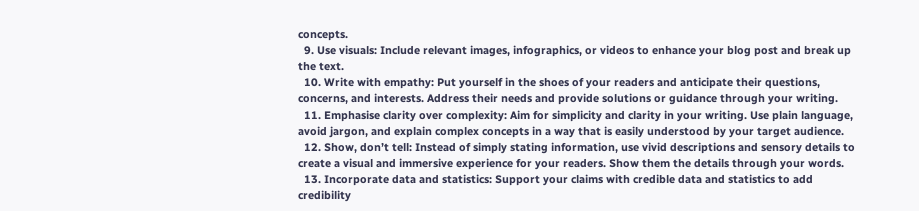concepts.
  9. Use visuals: Include relevant images, infographics, or videos to enhance your blog post and break up the text.
  10. Write with empathy: Put yourself in the shoes of your readers and anticipate their questions, concerns, and interests. Address their needs and provide solutions or guidance through your writing.
  11. Emphasise clarity over complexity: Aim for simplicity and clarity in your writing. Use plain language, avoid jargon, and explain complex concepts in a way that is easily understood by your target audience.
  12. Show, don’t tell: Instead of simply stating information, use vivid descriptions and sensory details to create a visual and immersive experience for your readers. Show them the details through your words.
  13. Incorporate data and statistics: Support your claims with credible data and statistics to add credibility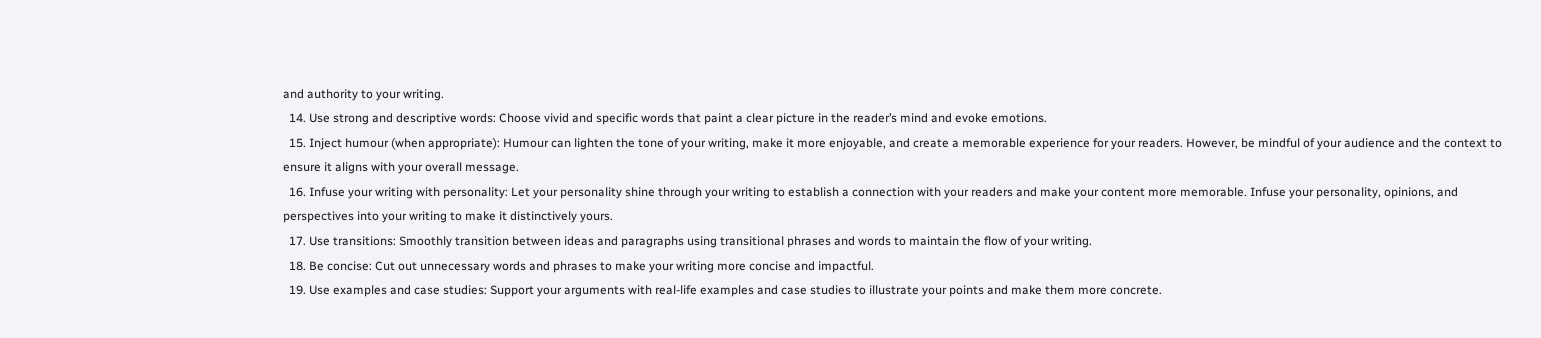and authority to your writing.
  14. Use strong and descriptive words: Choose vivid and specific words that paint a clear picture in the reader’s mind and evoke emotions.
  15. Inject humour (when appropriate): Humour can lighten the tone of your writing, make it more enjoyable, and create a memorable experience for your readers. However, be mindful of your audience and the context to ensure it aligns with your overall message.
  16. Infuse your writing with personality: Let your personality shine through your writing to establish a connection with your readers and make your content more memorable. Infuse your personality, opinions, and perspectives into your writing to make it distinctively yours.
  17. Use transitions: Smoothly transition between ideas and paragraphs using transitional phrases and words to maintain the flow of your writing.
  18. Be concise: Cut out unnecessary words and phrases to make your writing more concise and impactful.
  19. Use examples and case studies: Support your arguments with real-life examples and case studies to illustrate your points and make them more concrete.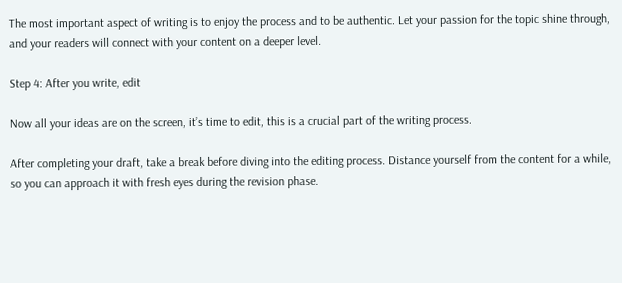The most important aspect of writing is to enjoy the process and to be authentic. Let your passion for the topic shine through, and your readers will connect with your content on a deeper level.

Step 4: After you write, edit

Now all your ideas are on the screen, it’s time to edit, this is a crucial part of the writing process.

After completing your draft, take a break before diving into the editing process. Distance yourself from the content for a while, so you can approach it with fresh eyes during the revision phase.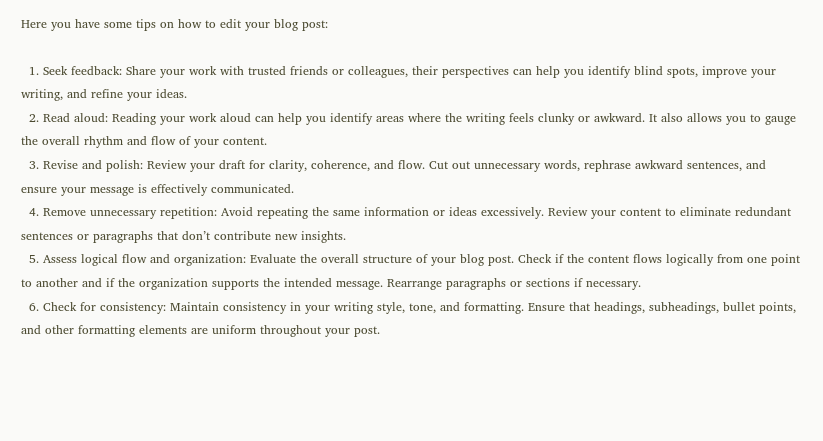Here you have some tips on how to edit your blog post:

  1. Seek feedback: Share your work with trusted friends or colleagues, their perspectives can help you identify blind spots, improve your writing, and refine your ideas.
  2. Read aloud: Reading your work aloud can help you identify areas where the writing feels clunky or awkward. It also allows you to gauge the overall rhythm and flow of your content.
  3. Revise and polish: Review your draft for clarity, coherence, and flow. Cut out unnecessary words, rephrase awkward sentences, and ensure your message is effectively communicated.
  4. Remove unnecessary repetition: Avoid repeating the same information or ideas excessively. Review your content to eliminate redundant sentences or paragraphs that don’t contribute new insights.
  5. Assess logical flow and organization: Evaluate the overall structure of your blog post. Check if the content flows logically from one point to another and if the organization supports the intended message. Rearrange paragraphs or sections if necessary.
  6. Check for consistency: Maintain consistency in your writing style, tone, and formatting. Ensure that headings, subheadings, bullet points, and other formatting elements are uniform throughout your post.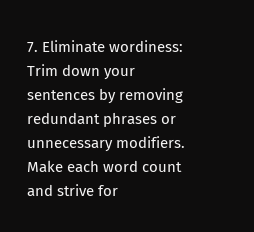7. Eliminate wordiness: Trim down your sentences by removing redundant phrases or unnecessary modifiers. Make each word count and strive for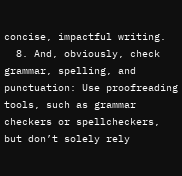concise, impactful writing.
  8. And, obviously, check grammar, spelling, and punctuation: Use proofreading tools, such as grammar checkers or spellcheckers, but don’t solely rely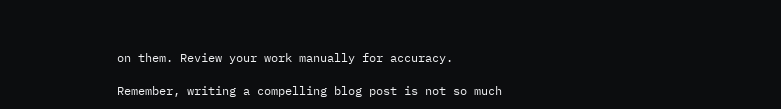on them. Review your work manually for accuracy.

Remember, writing a compelling blog post is not so much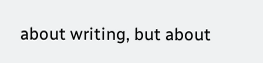about writing, but about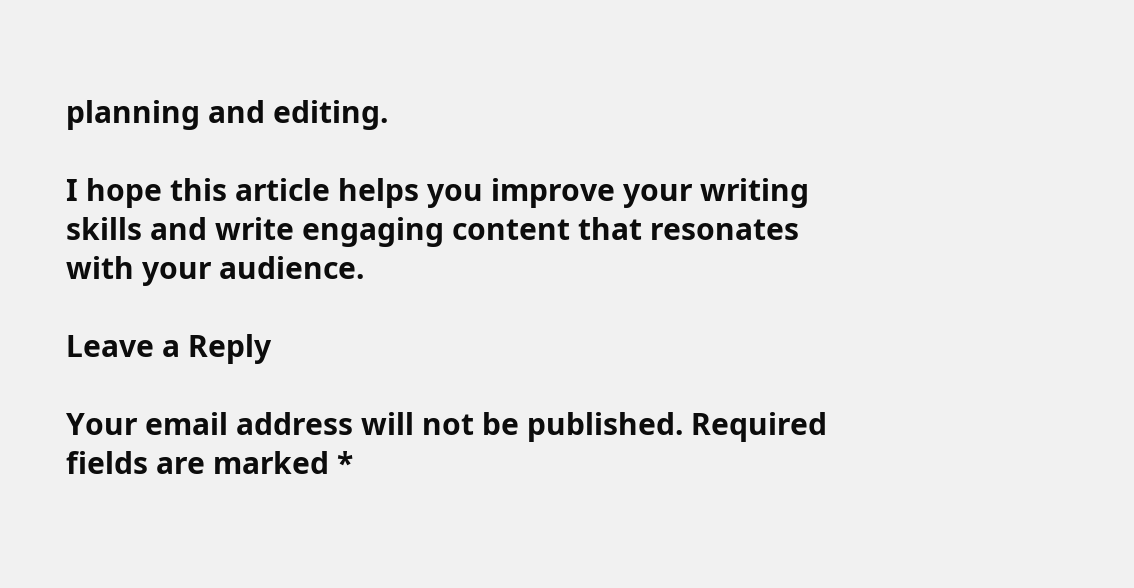planning and editing.

I hope this article helps you improve your writing skills and write engaging content that resonates with your audience.

Leave a Reply

Your email address will not be published. Required fields are marked *